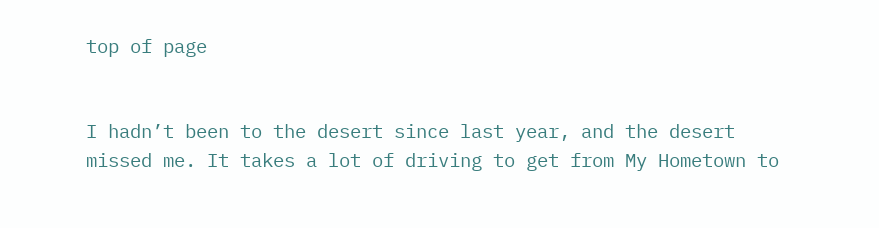top of page


I hadn’t been to the desert since last year, and the desert missed me. It takes a lot of driving to get from My Hometown to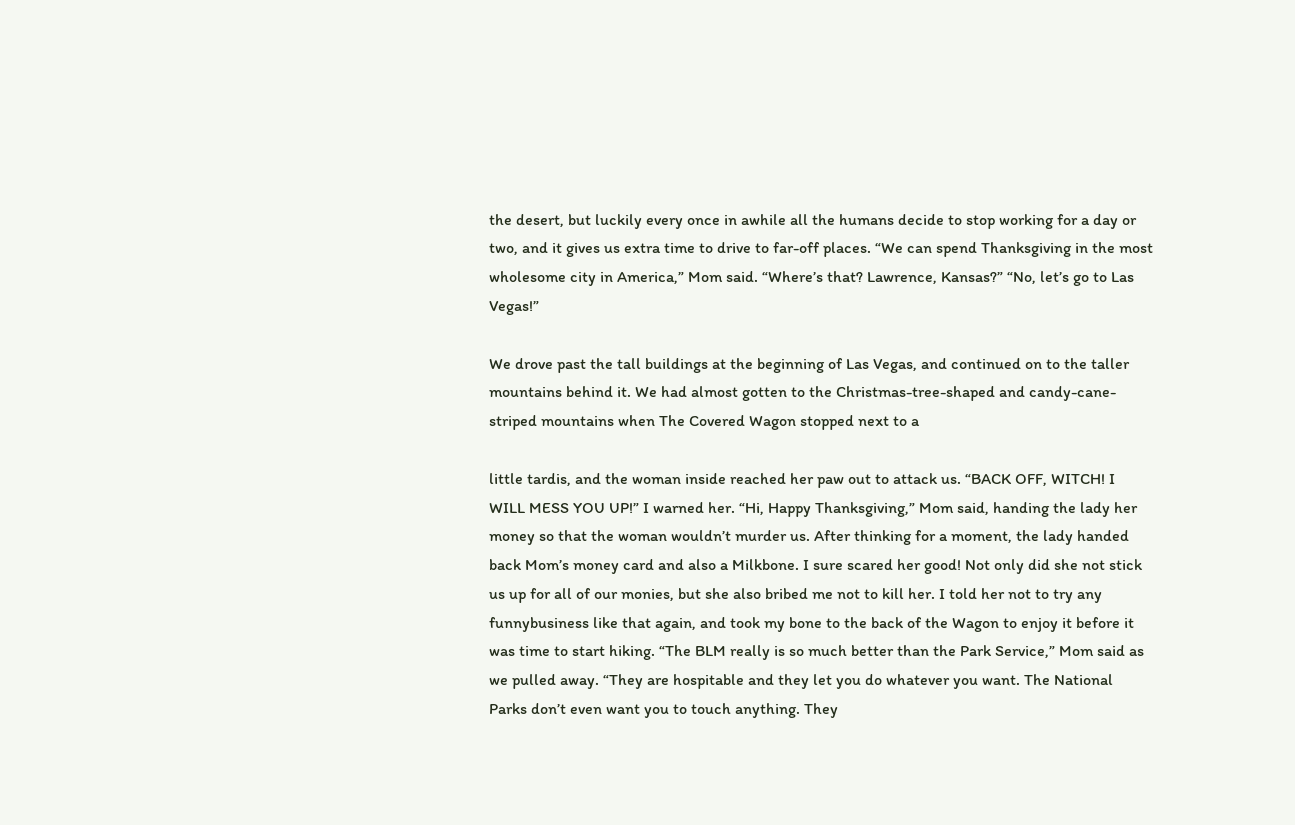the desert, but luckily every once in awhile all the humans decide to stop working for a day or two, and it gives us extra time to drive to far-off places. “We can spend Thanksgiving in the most wholesome city in America,” Mom said. “Where’s that? Lawrence, Kansas?” “No, let’s go to Las Vegas!”

We drove past the tall buildings at the beginning of Las Vegas, and continued on to the taller mountains behind it. We had almost gotten to the Christmas-tree-shaped and candy-cane-striped mountains when The Covered Wagon stopped next to a

little tardis, and the woman inside reached her paw out to attack us. “BACK OFF, WITCH! I WILL MESS YOU UP!” I warned her. “Hi, Happy Thanksgiving,” Mom said, handing the lady her money so that the woman wouldn’t murder us. After thinking for a moment, the lady handed back Mom’s money card and also a Milkbone. I sure scared her good! Not only did she not stick us up for all of our monies, but she also bribed me not to kill her. I told her not to try any funnybusiness like that again, and took my bone to the back of the Wagon to enjoy it before it was time to start hiking. “The BLM really is so much better than the Park Service,” Mom said as we pulled away. “They are hospitable and they let you do whatever you want. The National Parks don’t even want you to touch anything. They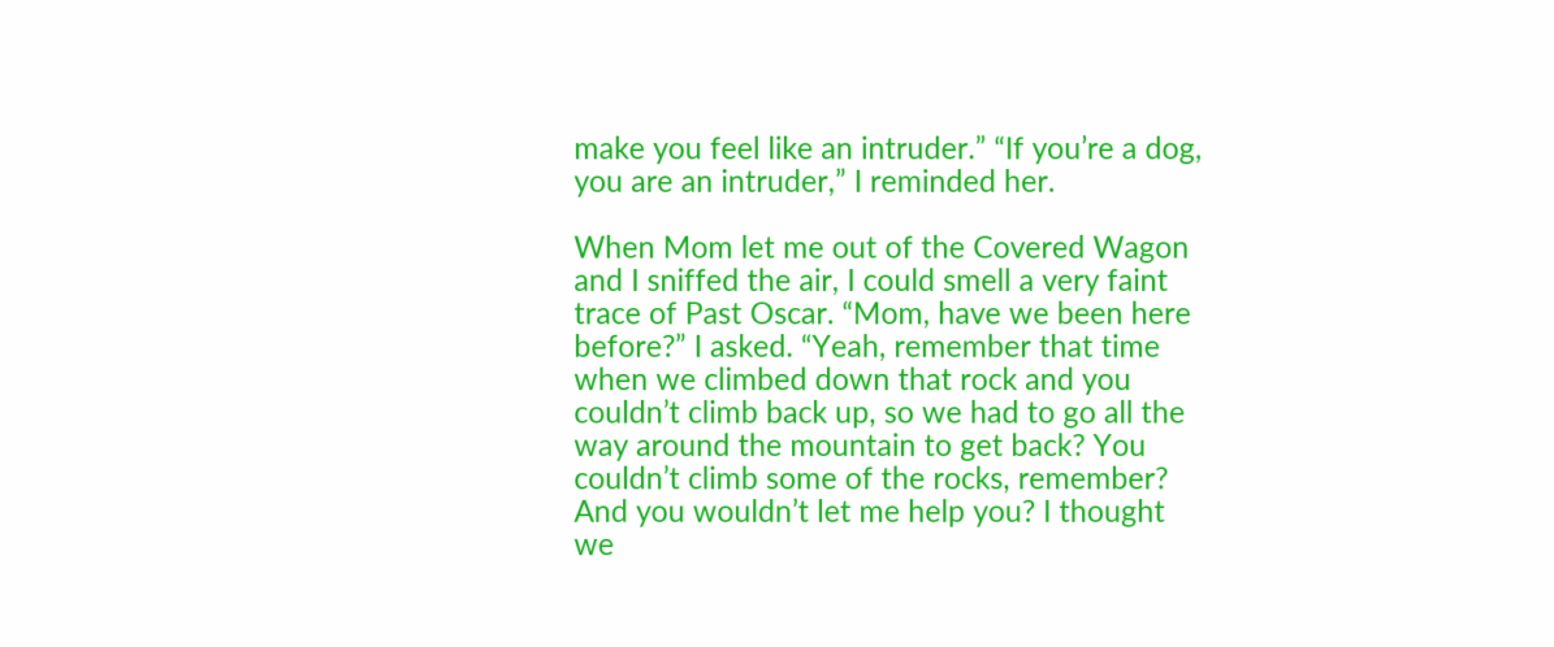make you feel like an intruder.” “If you’re a dog, you are an intruder,” I reminded her.

When Mom let me out of the Covered Wagon and I sniffed the air, I could smell a very faint trace of Past Oscar. “Mom, have we been here before?” I asked. “Yeah, remember that time when we climbed down that rock and you couldn’t climb back up, so we had to go all the way around the mountain to get back? You couldn’t climb some of the rocks, remember? And you wouldn’t let me help you? I thought we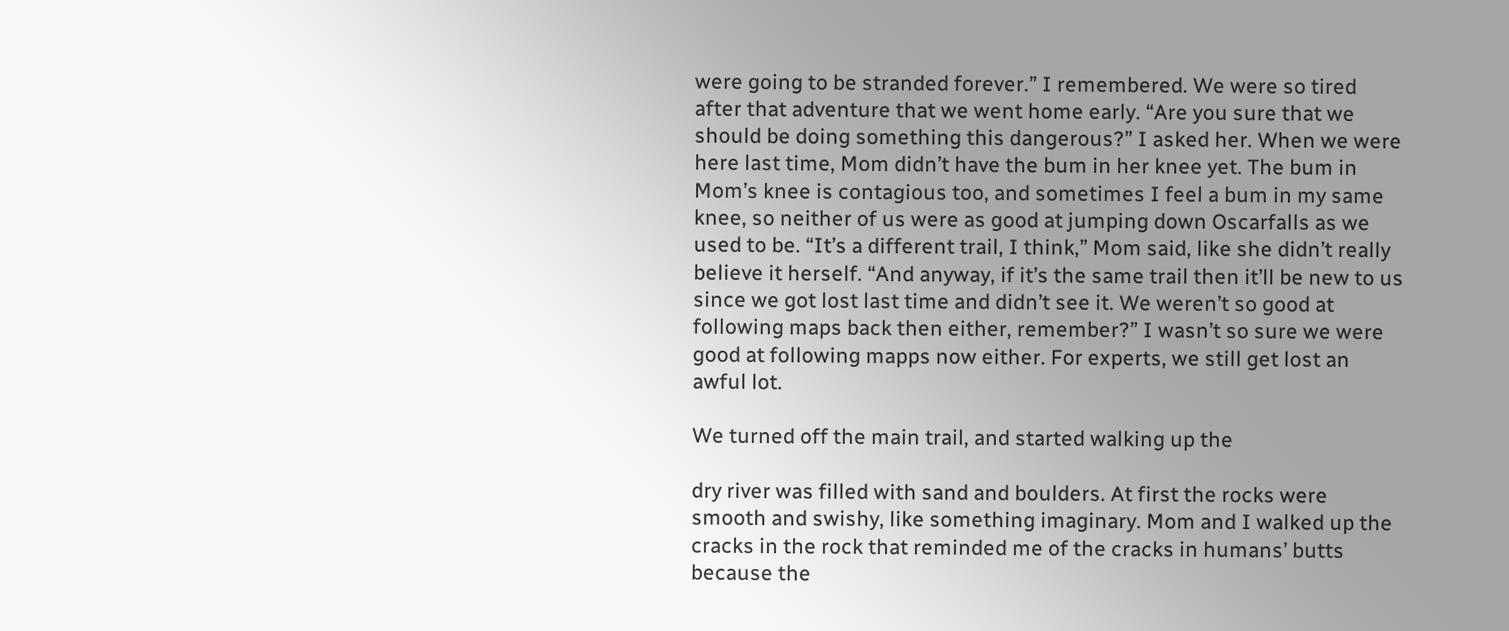were going to be stranded forever.” I remembered. We were so tired after that adventure that we went home early. “Are you sure that we should be doing something this dangerous?” I asked her. When we were here last time, Mom didn’t have the bum in her knee yet. The bum in Mom’s knee is contagious too, and sometimes I feel a bum in my same knee, so neither of us were as good at jumping down Oscarfalls as we used to be. “It’s a different trail, I think,” Mom said, like she didn’t really believe it herself. “And anyway, if it’s the same trail then it’ll be new to us since we got lost last time and didn’t see it. We weren’t so good at following maps back then either, remember?” I wasn’t so sure we were good at following mapps now either. For experts, we still get lost an awful lot.

We turned off the main trail, and started walking up the

dry river was filled with sand and boulders. At first the rocks were smooth and swishy, like something imaginary. Mom and I walked up the cracks in the rock that reminded me of the cracks in humans’ butts because the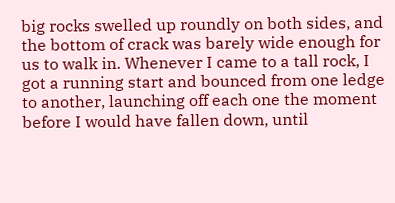big rocks swelled up roundly on both sides, and the bottom of crack was barely wide enough for us to walk in. Whenever I came to a tall rock, I got a running start and bounced from one ledge to another, launching off each one the moment before I would have fallen down, until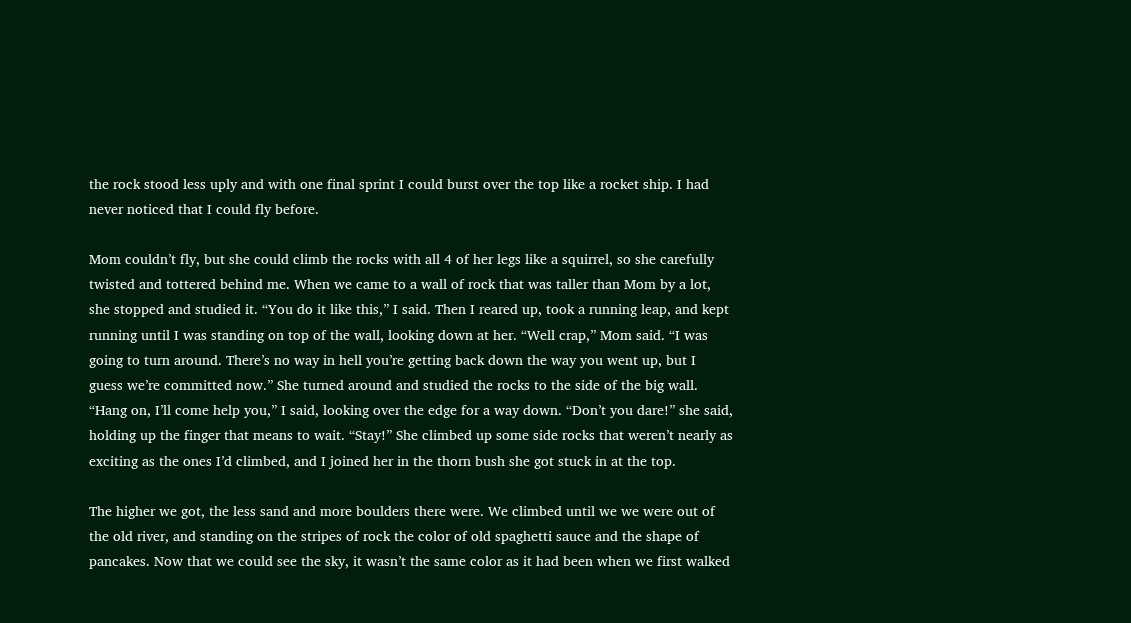the rock stood less uply and with one final sprint I could burst over the top like a rocket ship. I had never noticed that I could fly before.

Mom couldn’t fly, but she could climb the rocks with all 4 of her legs like a squirrel, so she carefully twisted and tottered behind me. When we came to a wall of rock that was taller than Mom by a lot, she stopped and studied it. “You do it like this,” I said. Then I reared up, took a running leap, and kept running until I was standing on top of the wall, looking down at her. “Well crap,” Mom said. “I was going to turn around. There’s no way in hell you’re getting back down the way you went up, but I guess we’re committed now.” She turned around and studied the rocks to the side of the big wall. “Hang on, I’ll come help you,” I said, looking over the edge for a way down. “Don’t you dare!” she said, holding up the finger that means to wait. “Stay!” She climbed up some side rocks that weren’t nearly as exciting as the ones I’d climbed, and I joined her in the thorn bush she got stuck in at the top.

The higher we got, the less sand and more boulders there were. We climbed until we we were out of the old river, and standing on the stripes of rock the color of old spaghetti sauce and the shape of pancakes. Now that we could see the sky, it wasn’t the same color as it had been when we first walked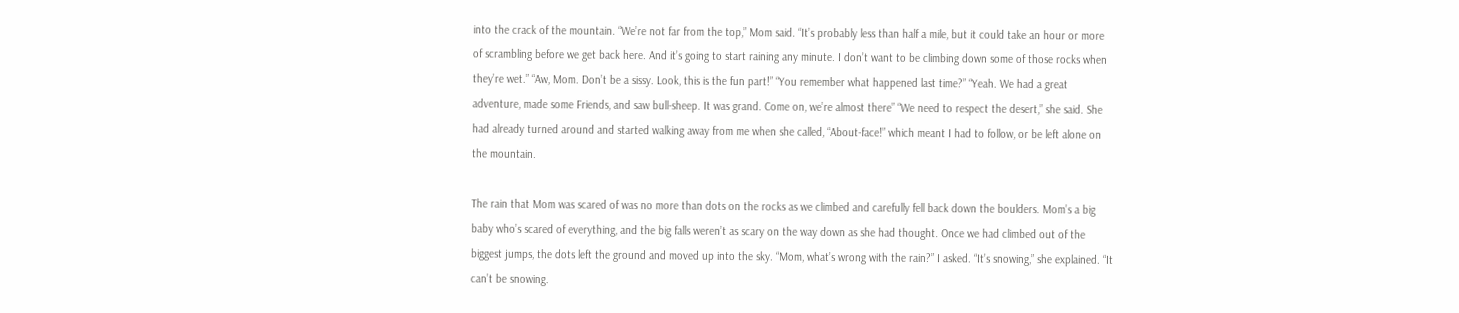into the crack of the mountain. “We’re not far from the top,” Mom said. “It’s probably less than half a mile, but it could take an hour or more of scrambling before we get back here. And it’s going to start raining any minute. I don’t want to be climbing down some of those rocks when they’re wet.” “Aw, Mom. Don’t be a sissy. Look, this is the fun part!” “You remember what happened last time?” “Yeah. We had a great adventure, made some Friends, and saw bull-sheep. It was grand. Come on, we’re almost there” “We need to respect the desert,” she said. She had already turned around and started walking away from me when she called, “About-face!” which meant I had to follow, or be left alone on the mountain.

The rain that Mom was scared of was no more than dots on the rocks as we climbed and carefully fell back down the boulders. Mom’s a big baby who’s scared of everything, and the big falls weren’t as scary on the way down as she had thought. Once we had climbed out of the biggest jumps, the dots left the ground and moved up into the sky. “Mom, what’s wrong with the rain?” I asked. “It’s snowing,” she explained. “It can’t be snowing.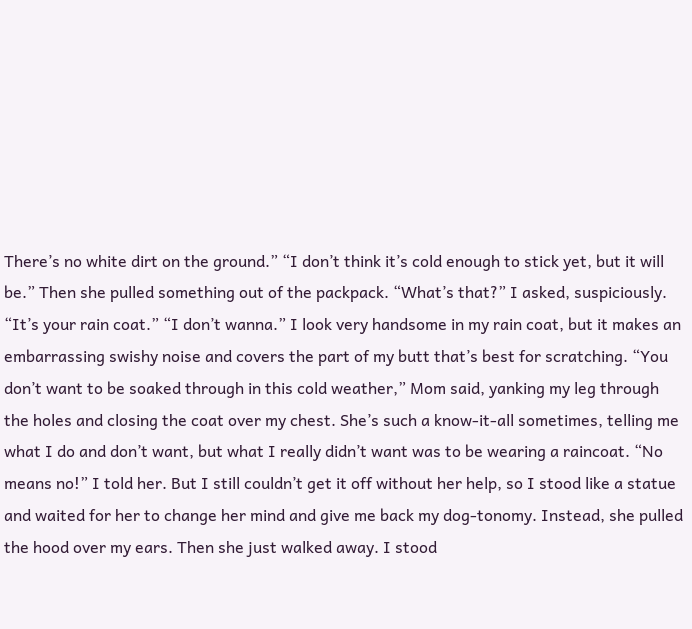There’s no white dirt on the ground.” “I don’t think it’s cold enough to stick yet, but it will be.” Then she pulled something out of the packpack. “What’s that?” I asked, suspiciously. “It’s your rain coat.” “I don’t wanna.” I look very handsome in my rain coat, but it makes an embarrassing swishy noise and covers the part of my butt that’s best for scratching. “You don’t want to be soaked through in this cold weather,” Mom said, yanking my leg through the holes and closing the coat over my chest. She’s such a know-it-all sometimes, telling me what I do and don’t want, but what I really didn’t want was to be wearing a raincoat. “No means no!” I told her. But I still couldn’t get it off without her help, so I stood like a statue and waited for her to change her mind and give me back my dog-tonomy. Instead, she pulled the hood over my ears. Then she just walked away. I stood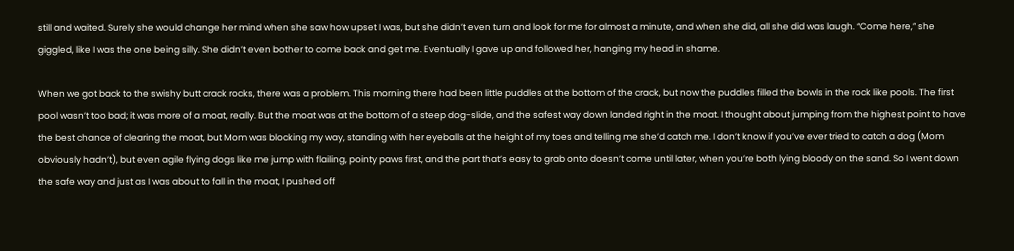still and waited. Surely she would change her mind when she saw how upset I was, but she didn’t even turn and look for me for almost a minute, and when she did, all she did was laugh. “Come here,” she giggled, like I was the one being silly. She didn’t even bother to come back and get me. Eventually I gave up and followed her, hanging my head in shame.

When we got back to the swishy butt crack rocks, there was a problem. This morning there had been little puddles at the bottom of the crack, but now the puddles filled the bowls in the rock like pools. The first pool wasn’t too bad; it was more of a moat, really. But the moat was at the bottom of a steep dog-slide, and the safest way down landed right in the moat. I thought about jumping from the highest point to have the best chance of clearing the moat, but Mom was blocking my way, standing with her eyeballs at the height of my toes and telling me she’d catch me. I don’t know if you’ve ever tried to catch a dog (Mom obviously hadn’t), but even agile flying dogs like me jump with flailing, pointy paws first, and the part that’s easy to grab onto doesn’t come until later, when you’re both lying bloody on the sand. So I went down the safe way and just as I was about to fall in the moat, I pushed off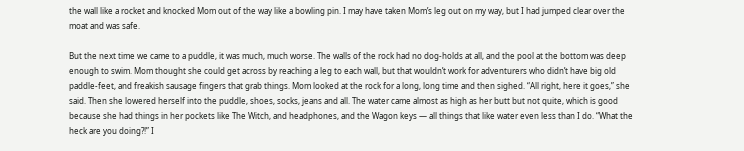the wall like a rocket and knocked Mom out of the way like a bowling pin. I may have taken Mom’s leg out on my way, but I had jumped clear over the moat and was safe.

But the next time we came to a puddle, it was much, much worse. The walls of the rock had no dog-holds at all, and the pool at the bottom was deep enough to swim. Mom thought she could get across by reaching a leg to each wall, but that wouldn’t work for adventurers who didn’t have big old paddle-feet, and freakish sausage fingers that grab things. Mom looked at the rock for a long, long time and then sighed. “All right, here it goes,” she said. Then she lowered herself into the puddle, shoes, socks, jeans and all. The water came almost as high as her butt but not quite, which is good because she had things in her pockets like The Witch, and headphones, and the Wagon keys — all things that like water even less than I do. “What the heck are you doing?!” I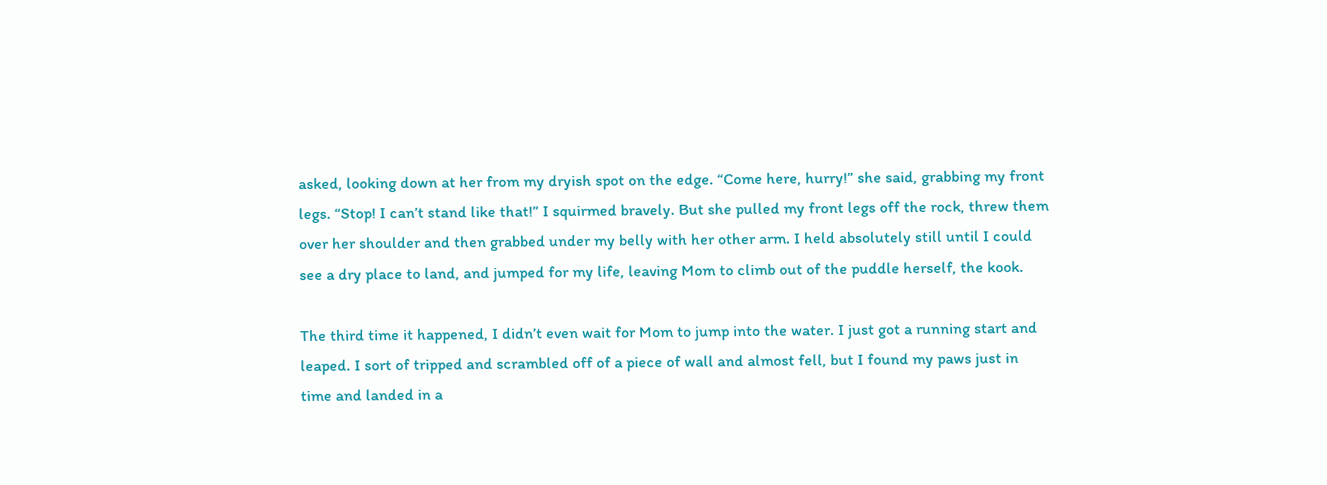asked, looking down at her from my dryish spot on the edge. “Come here, hurry!” she said, grabbing my front legs. “Stop! I can’t stand like that!” I squirmed bravely. But she pulled my front legs off the rock, threw them over her shoulder and then grabbed under my belly with her other arm. I held absolutely still until I could see a dry place to land, and jumped for my life, leaving Mom to climb out of the puddle herself, the kook.

The third time it happened, I didn’t even wait for Mom to jump into the water. I just got a running start and leaped. I sort of tripped and scrambled off of a piece of wall and almost fell, but I found my paws just in time and landed in a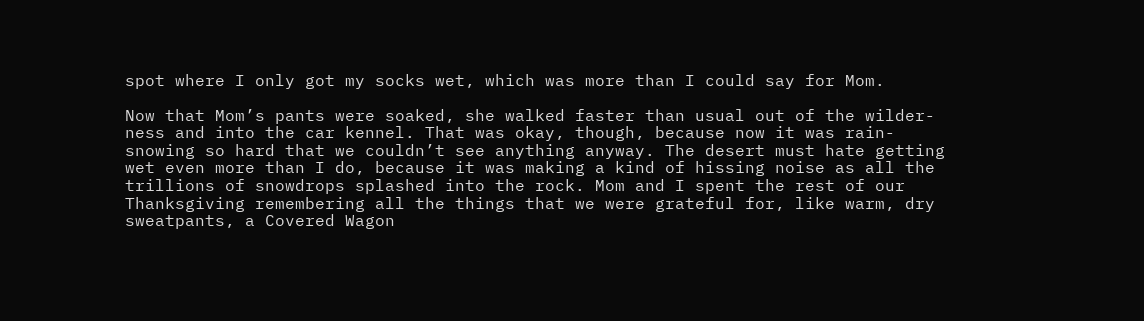spot where I only got my socks wet, which was more than I could say for Mom.

Now that Mom’s pants were soaked, she walked faster than usual out of the wilder-ness and into the car kennel. That was okay, though, because now it was rain-snowing so hard that we couldn’t see anything anyway. The desert must hate getting wet even more than I do, because it was making a kind of hissing noise as all the trillions of snowdrops splashed into the rock. Mom and I spent the rest of our Thanksgiving remembering all the things that we were grateful for, like warm, dry sweatpants, a Covered Wagon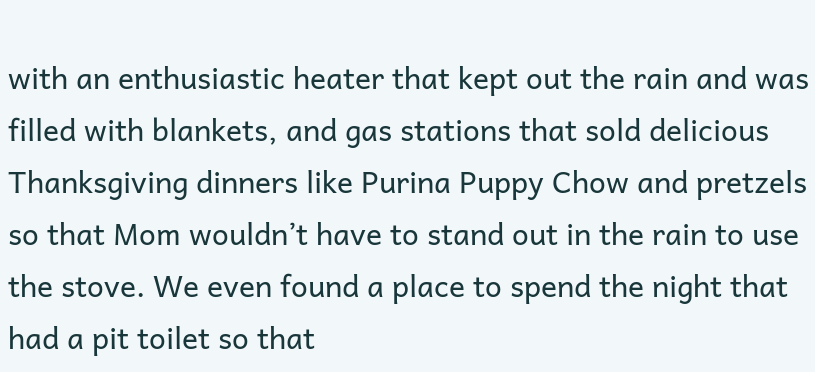with an enthusiastic heater that kept out the rain and was filled with blankets, and gas stations that sold delicious Thanksgiving dinners like Purina Puppy Chow and pretzels so that Mom wouldn’t have to stand out in the rain to use the stove. We even found a place to spend the night that had a pit toilet so that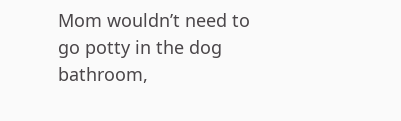Mom wouldn’t need to go potty in the dog bathroom,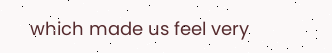which made us feel very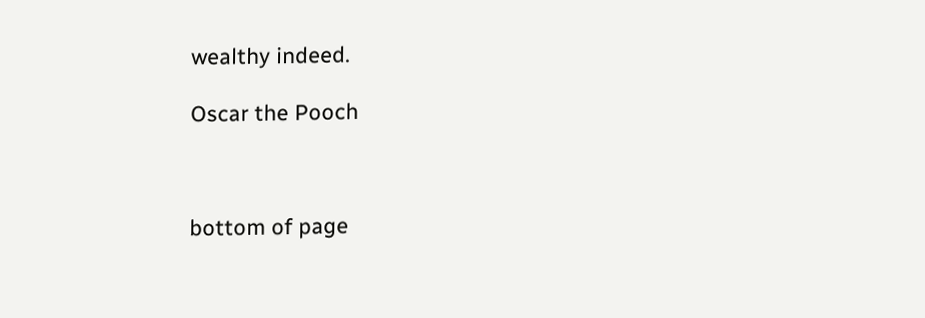wealthy indeed.

Oscar the Pooch



bottom of page